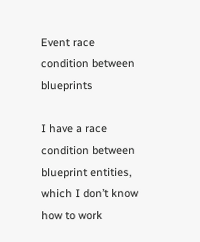Event race condition between blueprints

I have a race condition between blueprint entities, which I don’t know how to work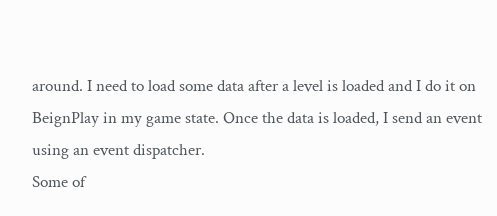around. I need to load some data after a level is loaded and I do it on BeignPlay in my game state. Once the data is loaded, I send an event using an event dispatcher.
Some of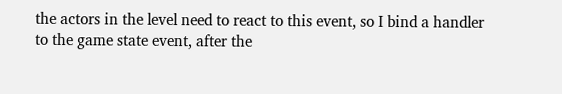the actors in the level need to react to this event, so I bind a handler to the game state event, after the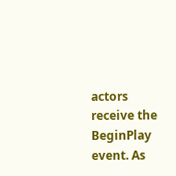actors receive the BeginPlay event. As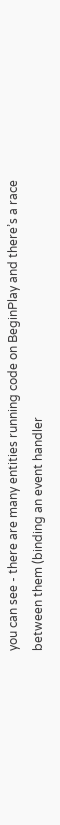you can see - there are many entities running code on BeginPlay and there’s a race between them (binding an event handler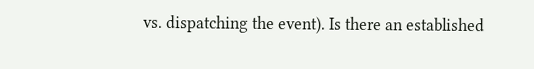vs. dispatching the event). Is there an established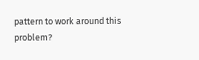pattern to work around this problem?